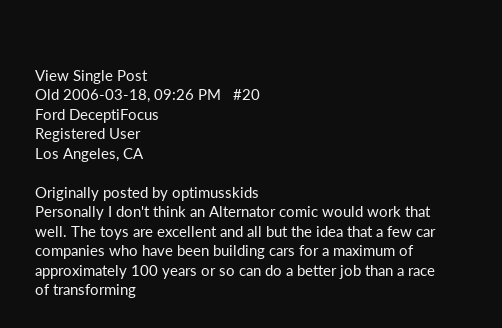View Single Post
Old 2006-03-18, 09:26 PM   #20
Ford DeceptiFocus
Registered User
Los Angeles, CA

Originally posted by optimusskids
Personally I don't think an Alternator comic would work that well. The toys are excellent and all but the idea that a few car companies who have been building cars for a maximum of approximately 100 years or so can do a better job than a race of transforming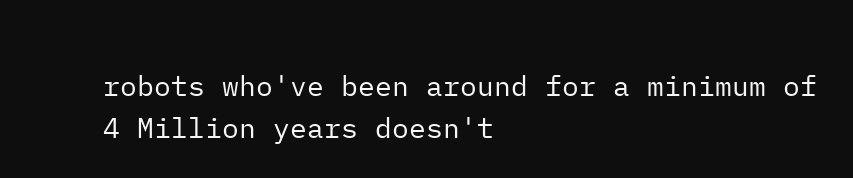robots who've been around for a minimum of 4 Million years doesn't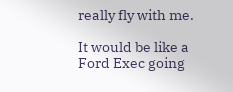really fly with me.

It would be like a Ford Exec going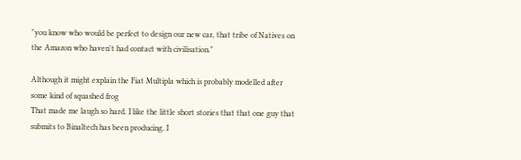"you know who would be perfect to design our new car, that tribe of Natives on the Amazon who haven't had contact with civilisation."

Although it might explain the Fiat Multipla which is probably modelled after some kind of squashed frog
That made me laugh so hard. I like the little short stories that that one guy that submits to Binaltech has been producing. I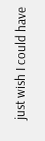just wish I could have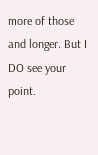more of those and longer. But I DO see your point.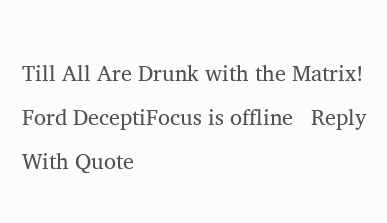Till All Are Drunk with the Matrix!
Ford DeceptiFocus is offline   Reply With Quote